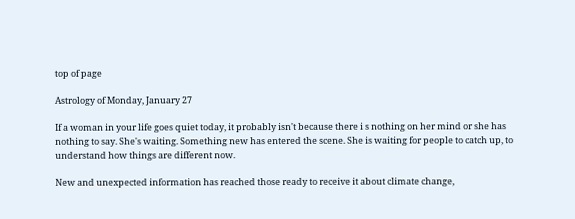top of page

Astrology of Monday, January 27

If a woman in your life goes quiet today, it probably isn't because there i s nothing on her mind or she has nothing to say. She's waiting. Something new has entered the scene. She is waiting for people to catch up, to understand how things are different now.

New and unexpected information has reached those ready to receive it about climate change,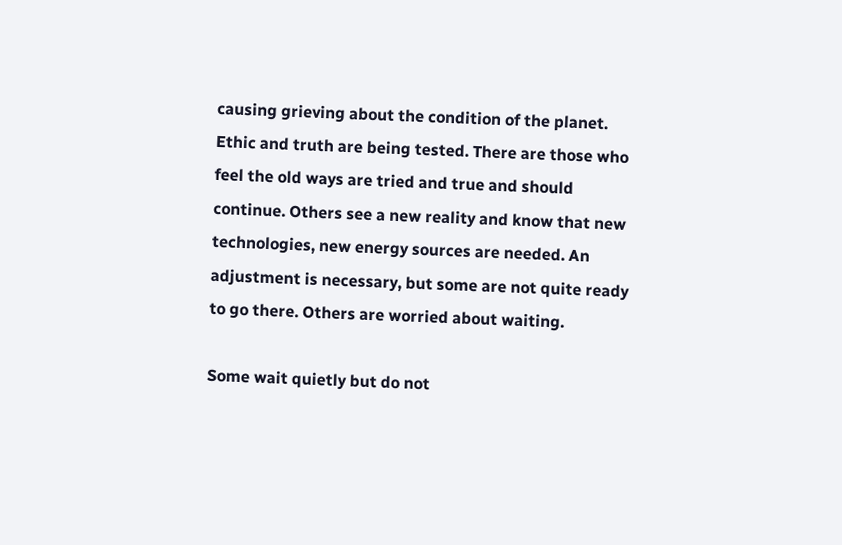causing grieving about the condition of the planet. Ethic and truth are being tested. There are those who feel the old ways are tried and true and should continue. Others see a new reality and know that new technologies, new energy sources are needed. An adjustment is necessary, but some are not quite ready to go there. Others are worried about waiting.

Some wait quietly but do not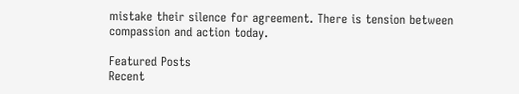mistake their silence for agreement. There is tension between compassion and action today.

Featured Posts
Recent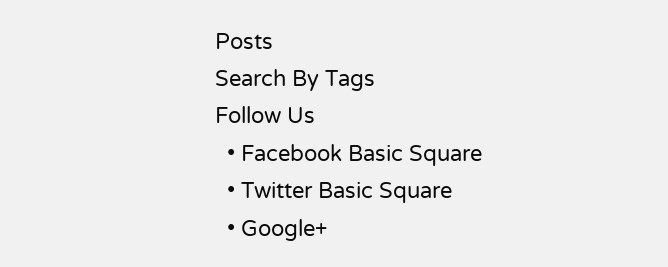Posts
Search By Tags
Follow Us
  • Facebook Basic Square
  • Twitter Basic Square
  • Google+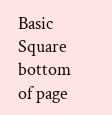Basic Square
bottom of page